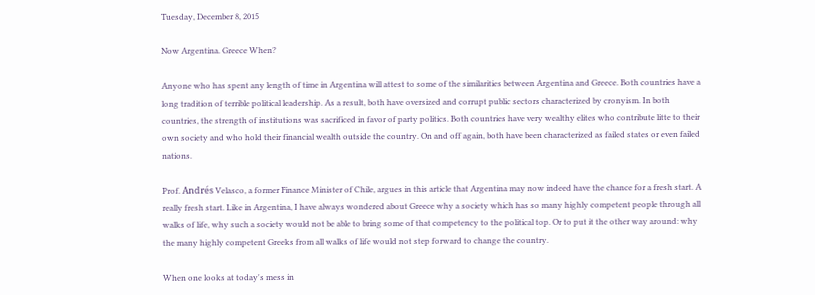Tuesday, December 8, 2015

Now Argentina. Greece When?

Anyone who has spent any length of time in Argentina will attest to some of the similarities between Argentina and Greece. Both countries have a long tradition of terrible political leadership. As a result, both have oversized and corrupt public sectors characterized by cronyism. In both countries, the strength of institutions was sacrificed in favor of party politics. Both countries have very wealthy elites who contribute litte to their own society and who hold their financial wealth outside the country. On and off again, both have been characterized as failed states or even failed nations.

Prof. Andrés Velasco, a former Finance Minister of Chile, argues in this article that Argentina may now indeed have the chance for a fresh start. A really fresh start. Like in Argentina, I have always wondered about Greece why a society which has so many highly competent people through all walks of life, why such a society would not be able to bring some of that competency to the political top. Or to put it the other way around: why the many highly competent Greeks from all walks of life would not step forward to change the country.

When one looks at today's mess in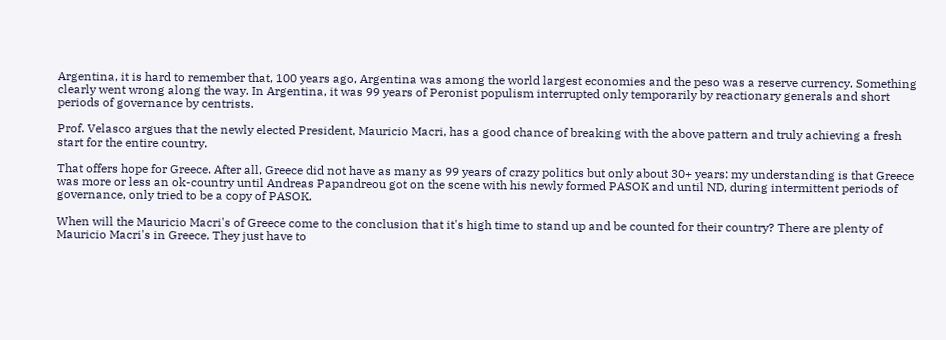Argentina, it is hard to remember that, 100 years ago, Argentina was among the world largest economies and the peso was a reserve currency. Something clearly went wrong along the way. In Argentina, it was 99 years of Peronist populism interrupted only temporarily by reactionary generals and short periods of governance by centrists.

Prof. Velasco argues that the newly elected President, Mauricio Macri, has a good chance of breaking with the above pattern and truly achieving a fresh start for the entire country.

That offers hope for Greece. After all, Greece did not have as many as 99 years of crazy politics but only about 30+ years: my understanding is that Greece was more or less an ok-country until Andreas Papandreou got on the scene with his newly formed PASOK and until ND, during intermittent periods of governance, only tried to be a copy of PASOK.

When will the Mauricio Macri's of Greece come to the conclusion that it's high time to stand up and be counted for their country? There are plenty of Mauricio Macri's in Greece. They just have to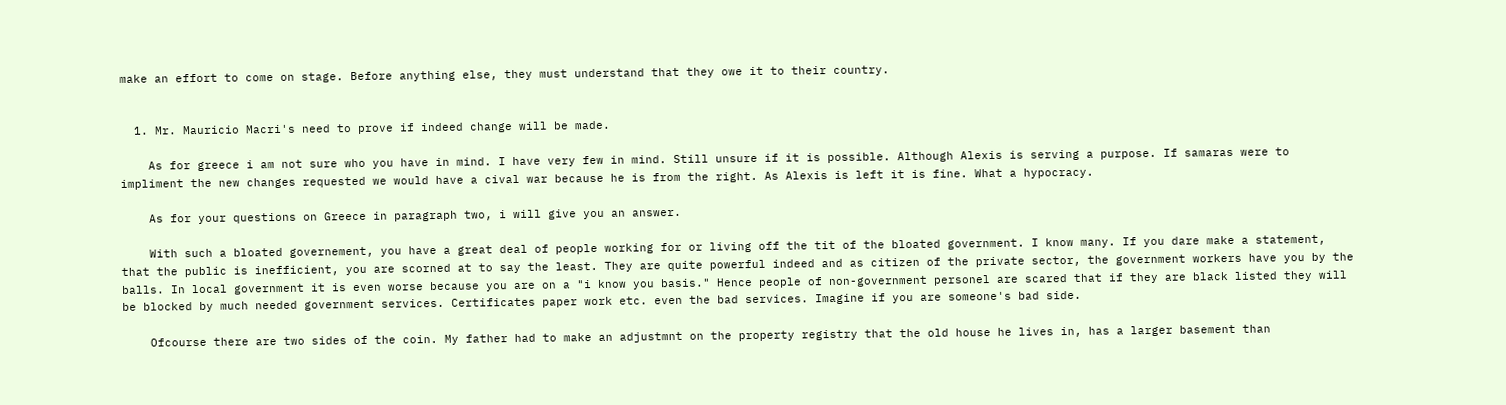make an effort to come on stage. Before anything else, they must understand that they owe it to their country.


  1. Mr. Mauricio Macri's need to prove if indeed change will be made.

    As for greece i am not sure who you have in mind. I have very few in mind. Still unsure if it is possible. Although Alexis is serving a purpose. If samaras were to impliment the new changes requested we would have a cival war because he is from the right. As Alexis is left it is fine. What a hypocracy.

    As for your questions on Greece in paragraph two, i will give you an answer.

    With such a bloated governement, you have a great deal of people working for or living off the tit of the bloated government. I know many. If you dare make a statement, that the public is inefficient, you are scorned at to say the least. They are quite powerful indeed and as citizen of the private sector, the government workers have you by the balls. In local government it is even worse because you are on a "i know you basis." Hence people of non-government personel are scared that if they are black listed they will be blocked by much needed government services. Certificates paper work etc. even the bad services. Imagine if you are someone's bad side.

    Ofcourse there are two sides of the coin. My father had to make an adjustmnt on the property registry that the old house he lives in, has a larger basement than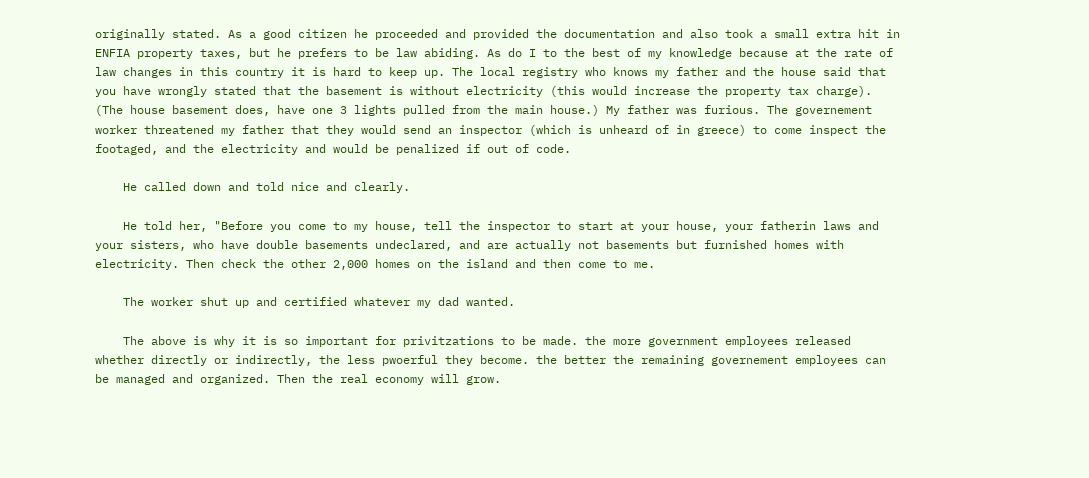originally stated. As a good citizen he proceeded and provided the documentation and also took a small extra hit in ENFIA property taxes, but he prefers to be law abiding. As do I to the best of my knowledge because at the rate of law changes in this country it is hard to keep up. The local registry who knows my father and the house said that you have wrongly stated that the basement is without electricity (this would increase the property tax charge). (The house basement does, have one 3 lights pulled from the main house.) My father was furious. The governement worker threatened my father that they would send an inspector (which is unheard of in greece) to come inspect the footaged, and the electricity and would be penalized if out of code.

    He called down and told nice and clearly.

    He told her, "Before you come to my house, tell the inspector to start at your house, your fatherin laws and your sisters, who have double basements undeclared, and are actually not basements but furnished homes with electricity. Then check the other 2,000 homes on the island and then come to me.

    The worker shut up and certified whatever my dad wanted.

    The above is why it is so important for privitzations to be made. the more government employees released whether directly or indirectly, the less pwoerful they become. the better the remaining governement employees can be managed and organized. Then the real economy will grow.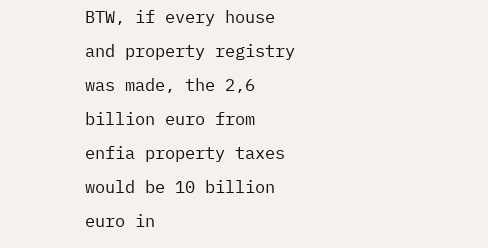BTW, if every house and property registry was made, the 2,6 billion euro from enfia property taxes would be 10 billion euro in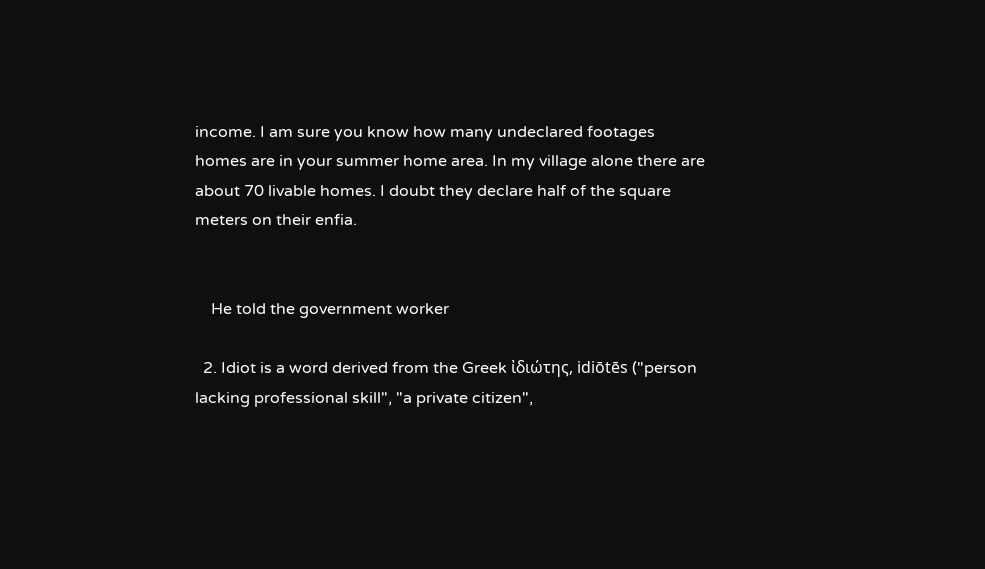income. I am sure you know how many undeclared footages homes are in your summer home area. In my village alone there are about 70 livable homes. I doubt they declare half of the square meters on their enfia.


    He told the government worker

  2. Idiot is a word derived from the Greek ἰδιώτης, idiōtēs ("person lacking professional skill", "a private citizen",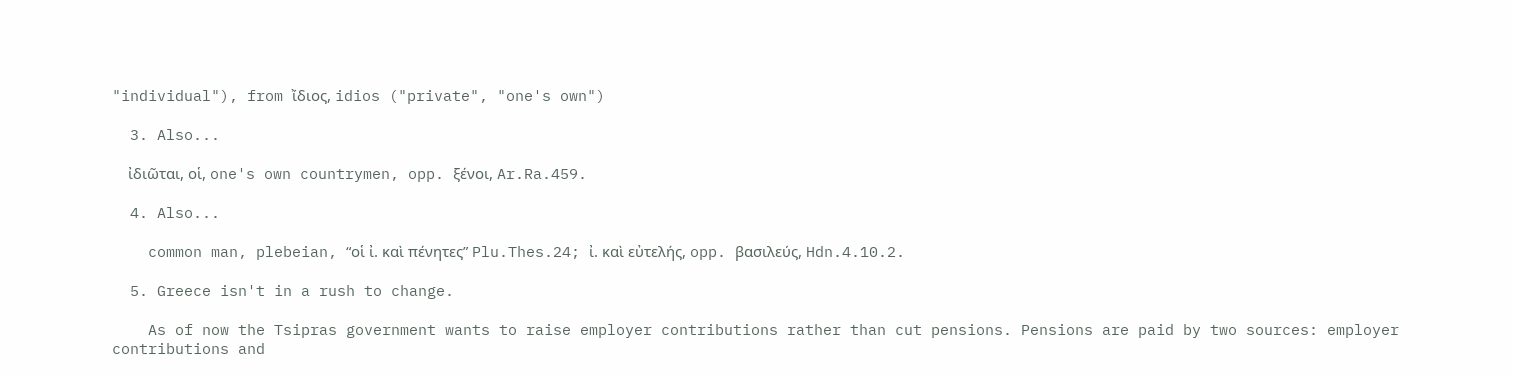"individual"), from ἴδιος, idios ("private", "one's own")

  3. Also...

    ἰδιῶται, οἱ, one's own countrymen, opp. ξένοι, Ar.Ra.459.

  4. Also...

    common man, plebeian, “οἱ ἰ. καὶ πένητες” Plu.Thes.24; ἰ. καὶ εὐτελής, opp. βασιλεύς, Hdn.4.10.2.

  5. Greece isn't in a rush to change.

    As of now the Tsipras government wants to raise employer contributions rather than cut pensions. Pensions are paid by two sources: employer contributions and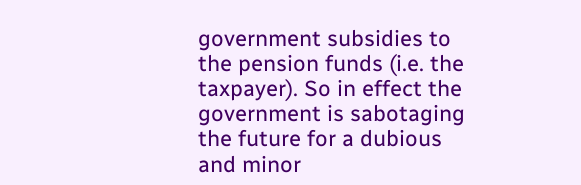government subsidies to the pension funds (i.e. the taxpayer). So in effect the government is sabotaging the future for a dubious and minor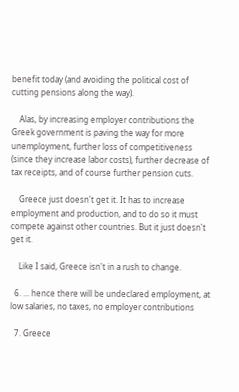benefit today (and avoiding the political cost of cutting pensions along the way).

    Alas, by increasing employer contributions the Greek government is paving the way for more unemployment, further loss of competitiveness (since they increase labor costs), further decrease of tax receipts, and of course further pension cuts.

    Greece just doesn't get it. It has to increase employment and production, and to do so it must compete against other countries. But it just doesn't get it.

    Like I said, Greece isn't in a rush to change.

  6. ... hence there will be undeclared employment, at low salaries, no taxes, no employer contributions

  7. Greece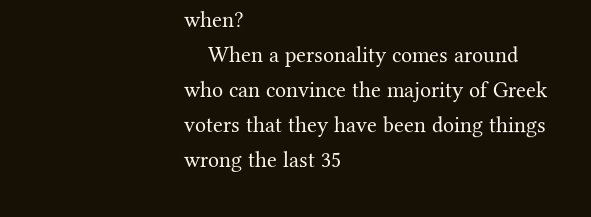when?
    When a personality comes around who can convince the majority of Greek voters that they have been doing things wrong the last 35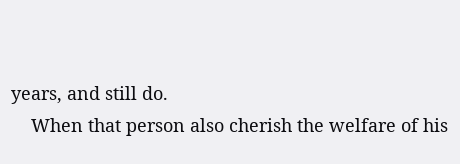years, and still do.
    When that person also cherish the welfare of his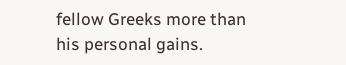fellow Greeks more than his personal gains.